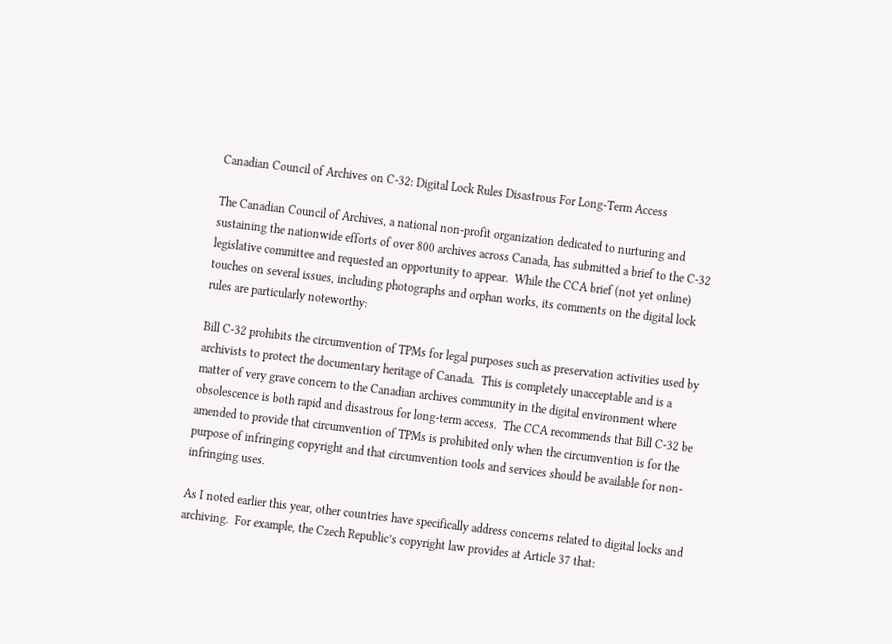Canadian Council of Archives on C-32: Digital Lock Rules Disastrous For Long-Term Access

The Canadian Council of Archives, a national non-profit organization dedicated to nurturing and sustaining the nationwide efforts of over 800 archives across Canada, has submitted a brief to the C-32 legislative committee and requested an opportunity to appear.  While the CCA brief (not yet online) touches on several issues, including photographs and orphan works, its comments on the digital lock rules are particularly noteworthy:

Bill C-32 prohibits the circumvention of TPMs for legal purposes such as preservation activities used by archivists to protect the documentary heritage of Canada.  This is completely unacceptable and is a matter of very grave concern to the Canadian archives community in the digital environment where obsolescence is both rapid and disastrous for long-term access.  The CCA recommends that Bill C-32 be amended to provide that circumvention of TPMs is prohibited only when the circumvention is for the purpose of infringing copyright and that circumvention tools and services should be available for non-infringing uses.

As I noted earlier this year, other countries have specifically address concerns related to digital locks and archiving.  For example, the Czech Republic’s copyright law provides at Article 37 that: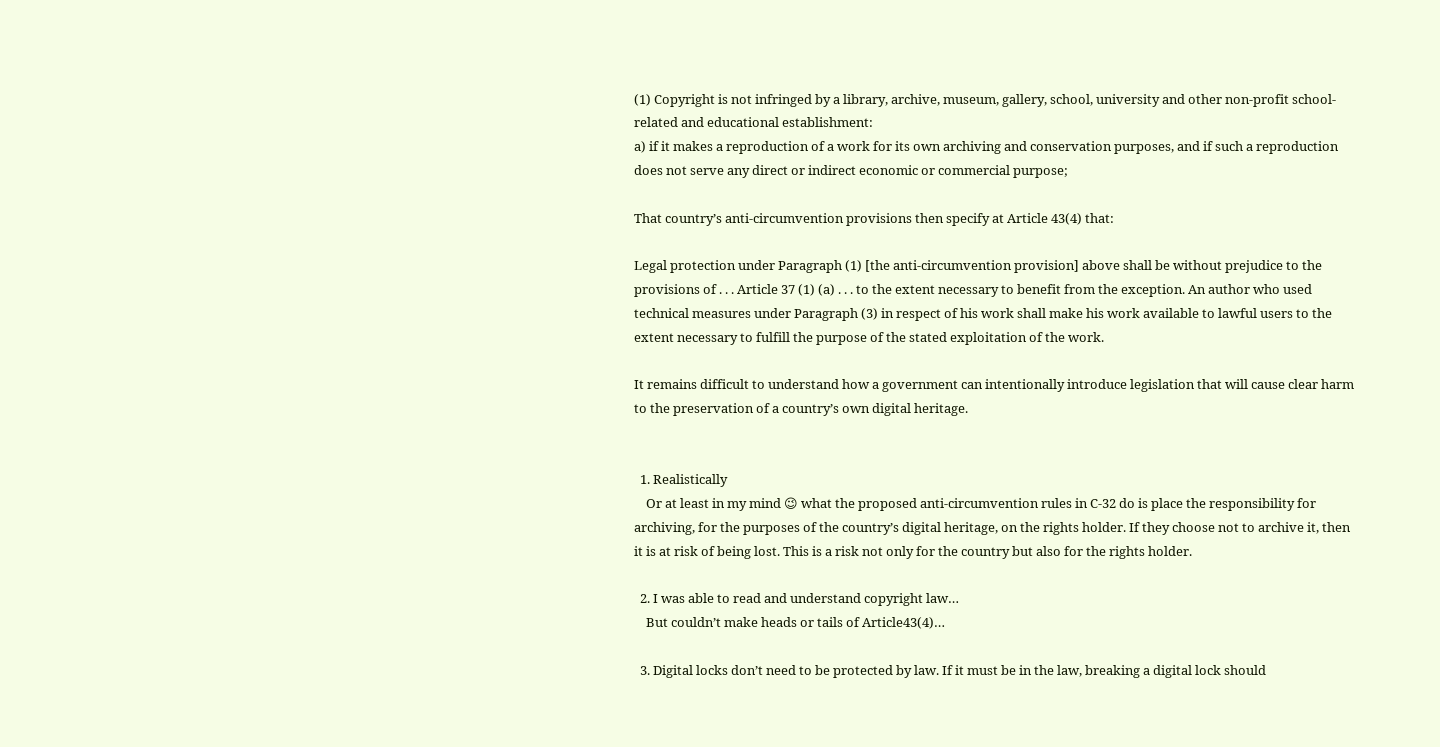(1) Copyright is not infringed by a library, archive, museum, gallery, school, university and other non-profit school-related and educational establishment:
a) if it makes a reproduction of a work for its own archiving and conservation purposes, and if such a reproduction does not serve any direct or indirect economic or commercial purpose;

That country’s anti-circumvention provisions then specify at Article 43(4) that:

Legal protection under Paragraph (1) [the anti-circumvention provision] above shall be without prejudice to the provisions of . . . Article 37 (1) (a) . . . to the extent necessary to benefit from the exception. An author who used technical measures under Paragraph (3) in respect of his work shall make his work available to lawful users to the extent necessary to fulfill the purpose of the stated exploitation of the work.

It remains difficult to understand how a government can intentionally introduce legislation that will cause clear harm to the preservation of a country’s own digital heritage.


  1. Realistically
    Or at least in my mind 😉 what the proposed anti-circumvention rules in C-32 do is place the responsibility for archiving, for the purposes of the country’s digital heritage, on the rights holder. If they choose not to archive it, then it is at risk of being lost. This is a risk not only for the country but also for the rights holder.

  2. I was able to read and understand copyright law…
    But couldn’t make heads or tails of Article43(4)…

  3. Digital locks don’t need to be protected by law. If it must be in the law, breaking a digital lock should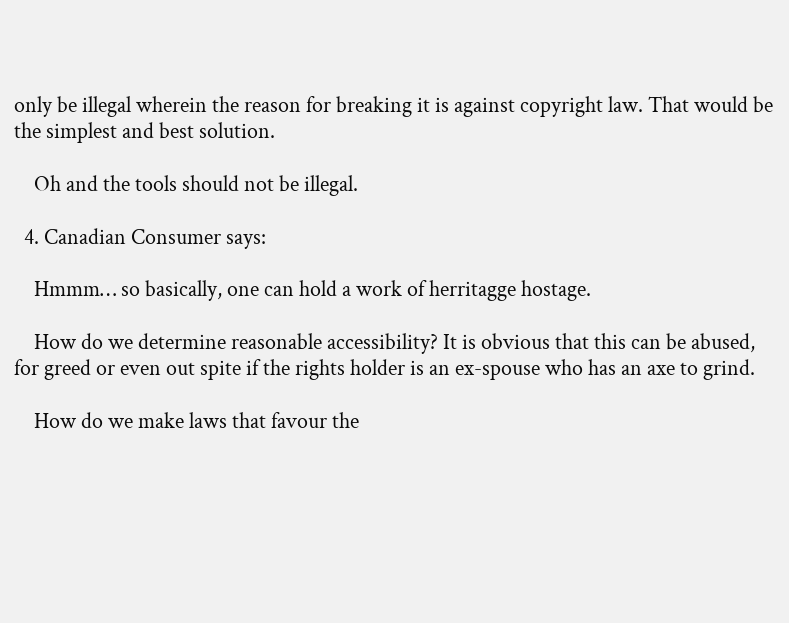only be illegal wherein the reason for breaking it is against copyright law. That would be the simplest and best solution.

    Oh and the tools should not be illegal.

  4. Canadian Consumer says:

    Hmmm… so basically, one can hold a work of herritagge hostage.

    How do we determine reasonable accessibility? It is obvious that this can be abused, for greed or even out spite if the rights holder is an ex-spouse who has an axe to grind.

    How do we make laws that favour the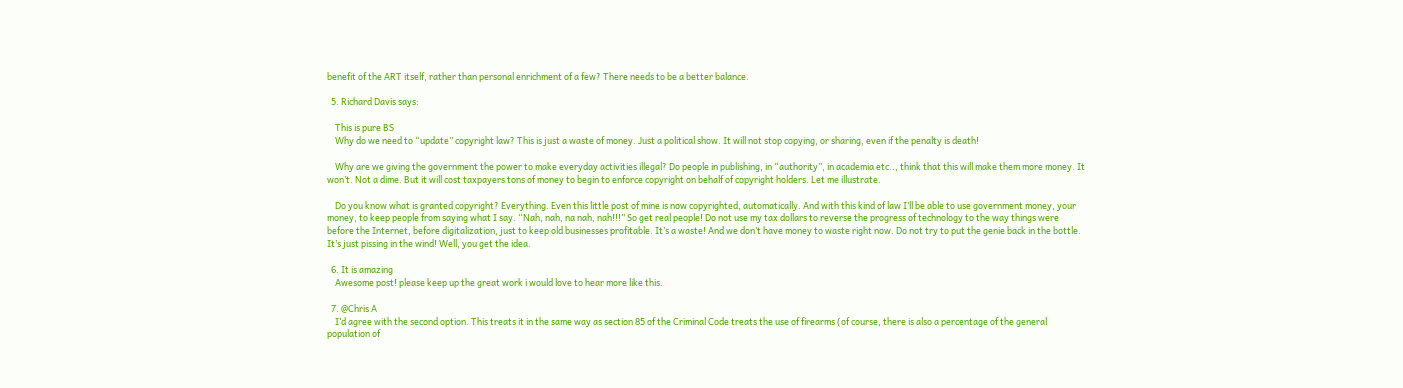benefit of the ART itself, rather than personal enrichment of a few? There needs to be a better balance.

  5. Richard Davis says:

    This is pure BS
    Why do we need to “update” copyright law? This is just a waste of money. Just a political show. It will not stop copying, or sharing, even if the penalty is death!

    Why are we giving the government the power to make everyday activities illegal? Do people in publishing, in “authority”, in academia etc.., think that this will make them more money. It won’t. Not a dime. But it will cost taxpayers tons of money to begin to enforce copyright on behalf of copyright holders. Let me illustrate.

    Do you know what is granted copyright? Everything. Even this little post of mine is now copyrighted, automatically. And with this kind of law I’ll be able to use government money, your money, to keep people from saying what I say. “Nah, nah, na nah, nah!!!” So get real people! Do not use my tax dollars to reverse the progress of technology to the way things were before the Internet, before digitalization, just to keep old businesses profitable. It’s a waste! And we don’t have money to waste right now. Do not try to put the genie back in the bottle. It’s just pissing in the wind! Well, you get the idea.

  6. It is amazing
    Awesome post! please keep up the great work i would love to hear more like this.

  7. @Chris A
    I’d agree with the second option. This treats it in the same way as section 85 of the Criminal Code treats the use of firearms (of course, there is also a percentage of the general population of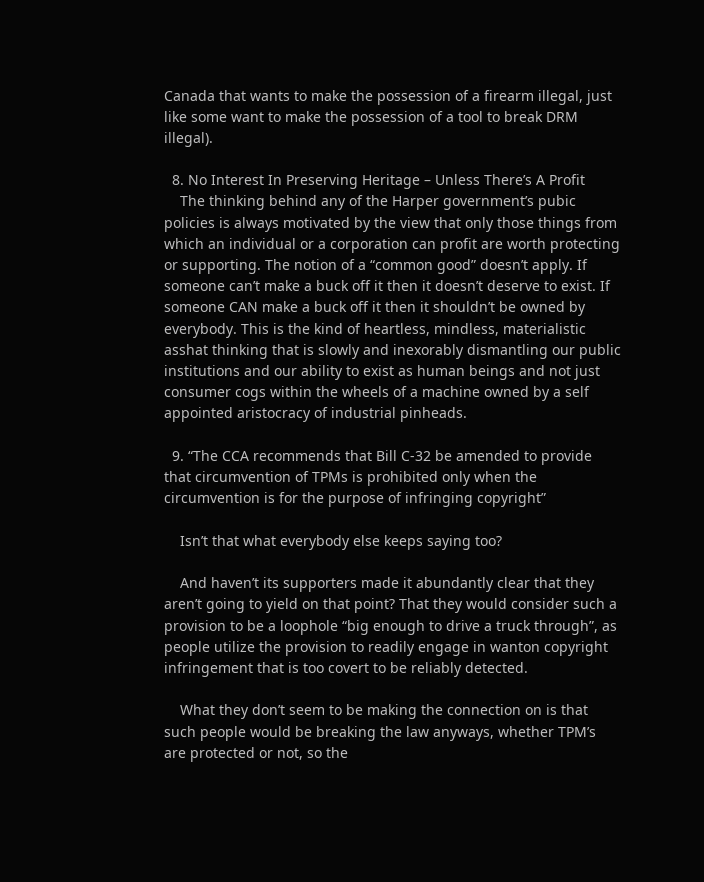Canada that wants to make the possession of a firearm illegal, just like some want to make the possession of a tool to break DRM illegal).

  8. No Interest In Preserving Heritage – Unless There’s A Profit
    The thinking behind any of the Harper government’s pubic policies is always motivated by the view that only those things from which an individual or a corporation can profit are worth protecting or supporting. The notion of a “common good” doesn’t apply. If someone can’t make a buck off it then it doesn’t deserve to exist. If someone CAN make a buck off it then it shouldn’t be owned by everybody. This is the kind of heartless, mindless, materialistic asshat thinking that is slowly and inexorably dismantling our public institutions and our ability to exist as human beings and not just consumer cogs within the wheels of a machine owned by a self appointed aristocracy of industrial pinheads.

  9. “The CCA recommends that Bill C-32 be amended to provide that circumvention of TPMs is prohibited only when the circumvention is for the purpose of infringing copyright”

    Isn’t that what everybody else keeps saying too?

    And haven’t its supporters made it abundantly clear that they aren’t going to yield on that point? That they would consider such a provision to be a loophole “big enough to drive a truck through”, as people utilize the provision to readily engage in wanton copyright infringement that is too covert to be reliably detected.

    What they don’t seem to be making the connection on is that such people would be breaking the law anyways, whether TPM’s are protected or not, so the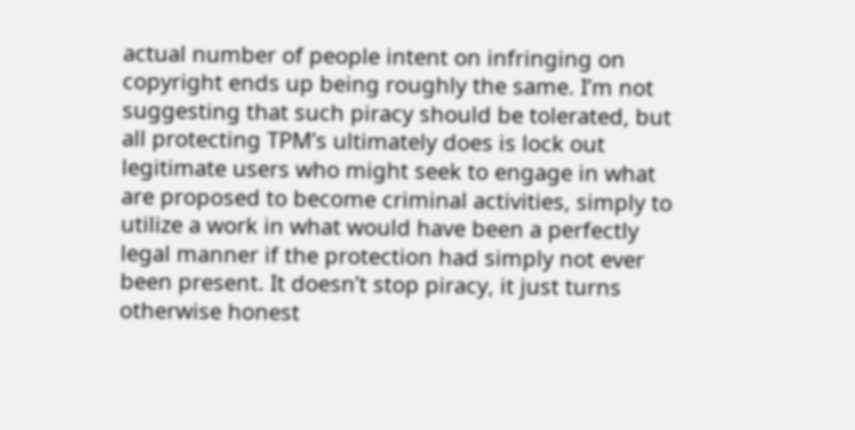actual number of people intent on infringing on copyright ends up being roughly the same. I’m not suggesting that such piracy should be tolerated, but all protecting TPM’s ultimately does is lock out legitimate users who might seek to engage in what are proposed to become criminal activities, simply to utilize a work in what would have been a perfectly legal manner if the protection had simply not ever been present. It doesn’t stop piracy, it just turns otherwise honest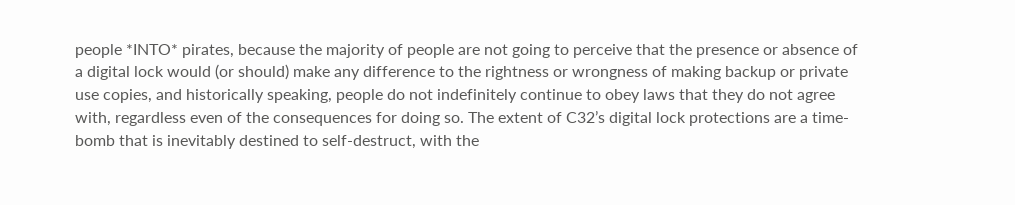people *INTO* pirates, because the majority of people are not going to perceive that the presence or absence of a digital lock would (or should) make any difference to the rightness or wrongness of making backup or private use copies, and historically speaking, people do not indefinitely continue to obey laws that they do not agree with, regardless even of the consequences for doing so. The extent of C32’s digital lock protections are a time-bomb that is inevitably destined to self-destruct, with the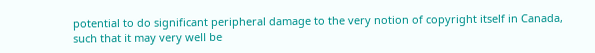potential to do significant peripheral damage to the very notion of copyright itself in Canada, such that it may very well be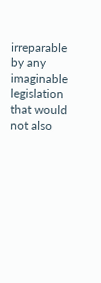irreparable by any imaginable legislation that would not also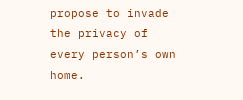propose to invade the privacy of every person’s own home.